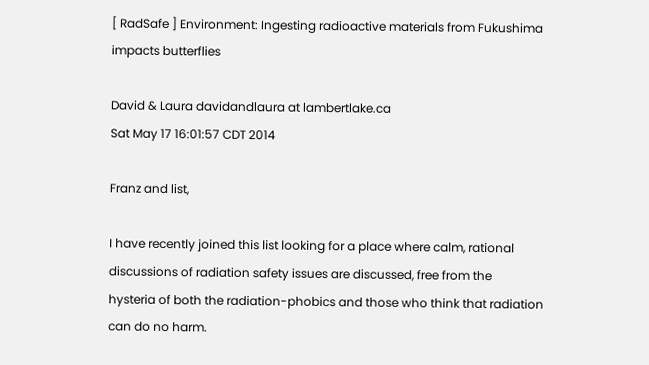[ RadSafe ] Environment: Ingesting radioactive materials from Fukushima impacts butterflies

David & Laura davidandlaura at lambertlake.ca
Sat May 17 16:01:57 CDT 2014

Franz and list,

I have recently joined this list looking for a place where calm, rational
discussions of radiation safety issues are discussed, free from the
hysteria of both the radiation-phobics and those who think that radiation
can do no harm.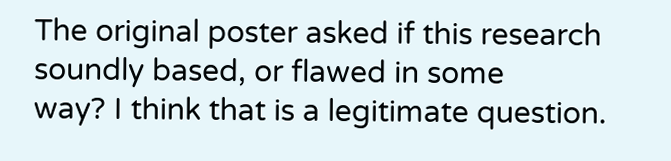The original poster asked if this research soundly based, or flawed in some
way? I think that is a legitimate question.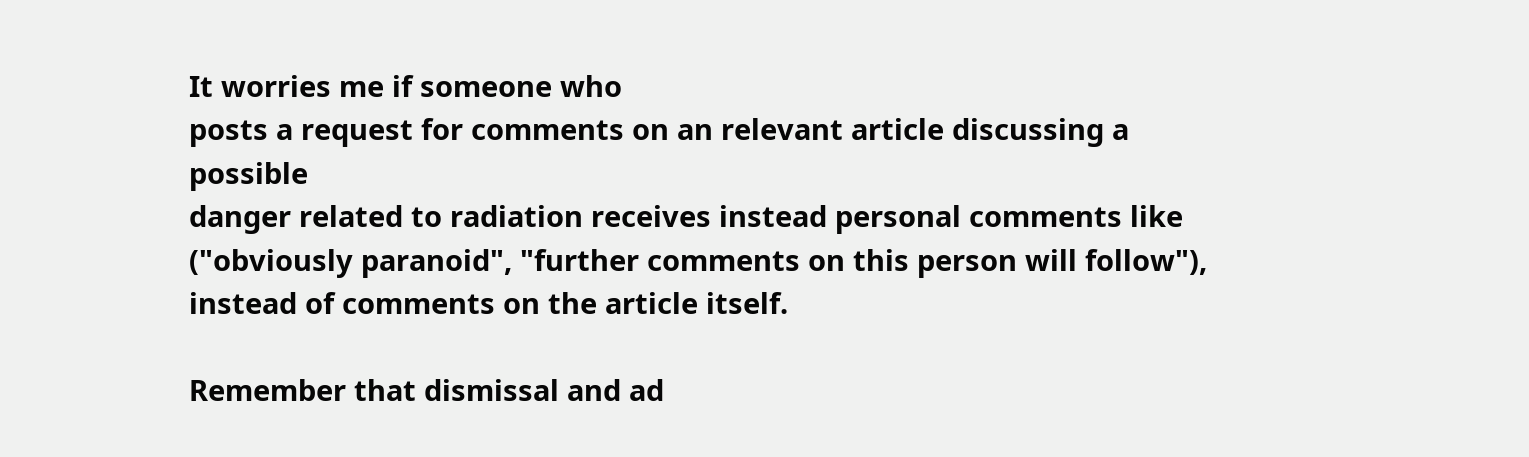It worries me if someone who
posts a request for comments on an relevant article discussing a possible
danger related to radiation receives instead personal comments like
("obviously paranoid", "further comments on this person will follow"),
instead of comments on the article itself.

Remember that dismissal and ad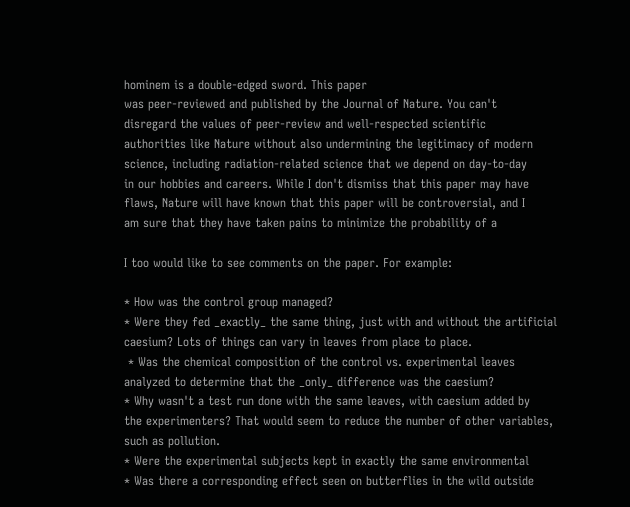hominem is a double-edged sword. This paper
was peer-reviewed and published by the Journal of Nature. You can't
disregard the values of peer-review and well-respected scientific
authorities like Nature without also undermining the legitimacy of modern
science, including radiation-related science that we depend on day-to-day
in our hobbies and careers. While I don't dismiss that this paper may have
flaws, Nature will have known that this paper will be controversial, and I
am sure that they have taken pains to minimize the probability of a

I too would like to see comments on the paper. For example:

* How was the control group managed?
* Were they fed _exactly_ the same thing, just with and without the artificial
caesium? Lots of things can vary in leaves from place to place.
 * Was the chemical composition of the control vs. experimental leaves
analyzed to determine that the _only_ difference was the caesium?
* Why wasn't a test run done with the same leaves, with caesium added by
the experimenters? That would seem to reduce the number of other variables,
such as pollution.
* Were the experimental subjects kept in exactly the same environmental
* Was there a corresponding effect seen on butterflies in the wild outside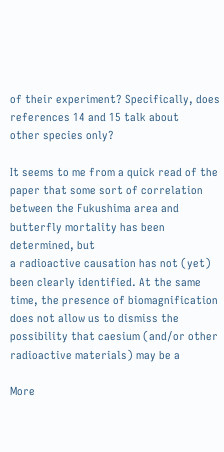of their experiment? Specifically, does references 14 and 15 talk about
other species only?

It seems to me from a quick read of the paper that some sort of correlation
between the Fukushima area and butterfly mortality has been determined, but
a radioactive causation has not (yet) been clearly identified. At the same
time, the presence of biomagnification does not allow us to dismiss the
possibility that caesium (and/or other radioactive materials) may be a

More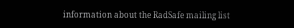information about the RadSafe mailing list